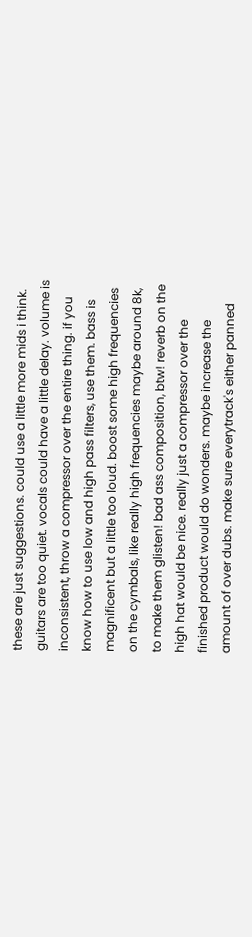these are just suggestions. could use a little more mids i think. guitars are too quiet. vocals could have a little delay. volume is inconsistent, throw a compressor over the entire thing. if you know how to use low and high pass filters, use them. bass is magnificent but a little too loud. boost some high frequencies on the cymbals, like really high frequencies maybe around 8k, to make them glisten! bad ass composition, btw! reverb on the high hat would be nice. really just a compressor over the finished product would do wonders. maybe increase the amount of over dubs. make sure everytrack's either panned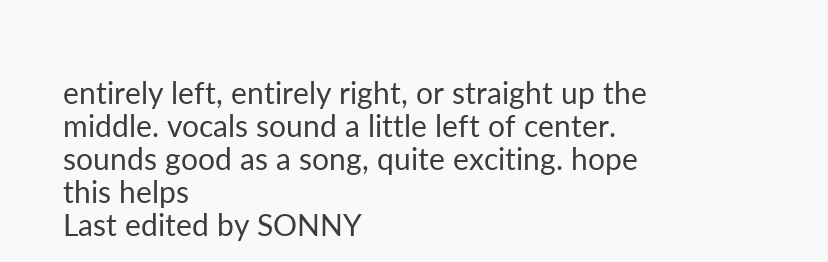entirely left, entirely right, or straight up the middle. vocals sound a little left of center. sounds good as a song, quite exciting. hope this helps
Last edited by SONNY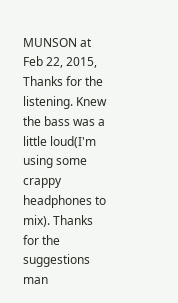MUNSON at Feb 22, 2015,
Thanks for the listening. Knew the bass was a little loud(I'm using some crappy headphones to mix). Thanks for the suggestions man